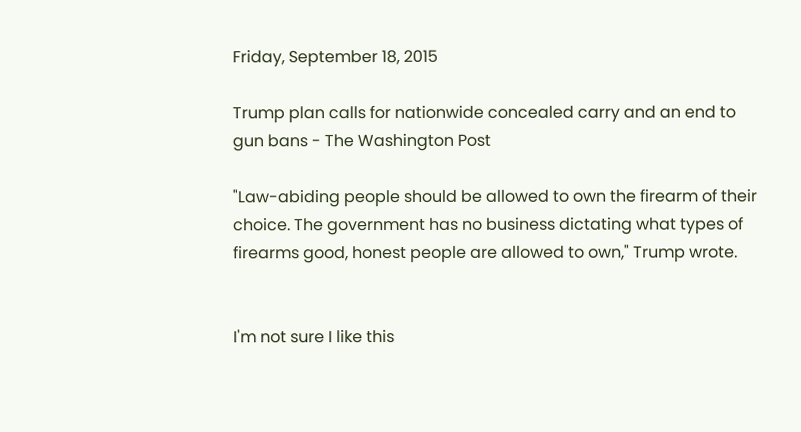Friday, September 18, 2015

Trump plan calls for nationwide concealed carry and an end to gun bans - The Washington Post

"Law-abiding people should be allowed to own the firearm of their choice. The government has no business dictating what types of firearms good, honest people are allowed to own," Trump wrote.


I'm not sure I like this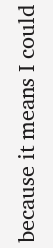because it means I could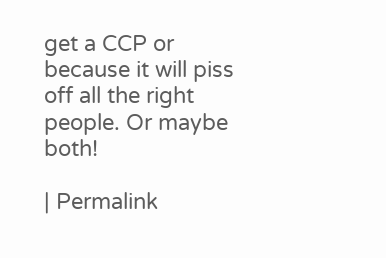get a CCP or because it will piss off all the right people. Or maybe both!

| Permalink